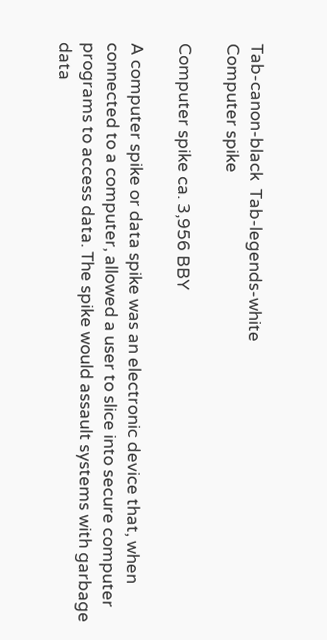Tab-canon-black  Tab-legends-white
Computer spike

Computer spike ca. 3,956 BBY

A computer spike or data spike was an electronic device that, when connected to a computer, allowed a user to slice into secure computer programs to access data. The spike would assault systems with garbage data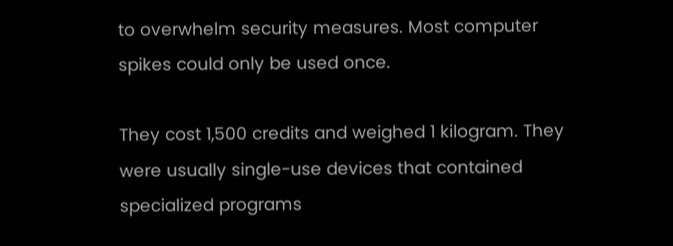to overwhelm security measures. Most computer spikes could only be used once.

They cost 1,500 credits and weighed 1 kilogram. They were usually single-use devices that contained specialized programs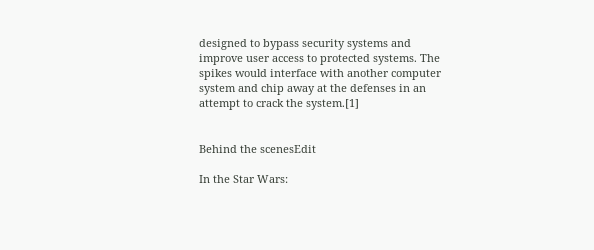designed to bypass security systems and improve user access to protected systems. The spikes would interface with another computer system and chip away at the defenses in an attempt to crack the system.[1]


Behind the scenesEdit

In the Star Wars: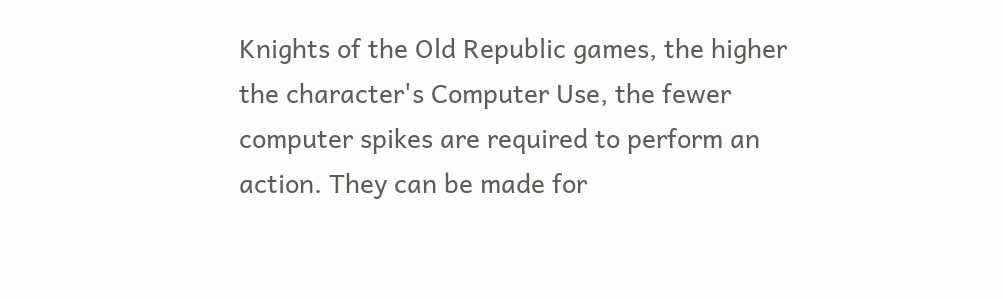Knights of the Old Republic games, the higher the character's Computer Use, the fewer computer spikes are required to perform an action. They can be made for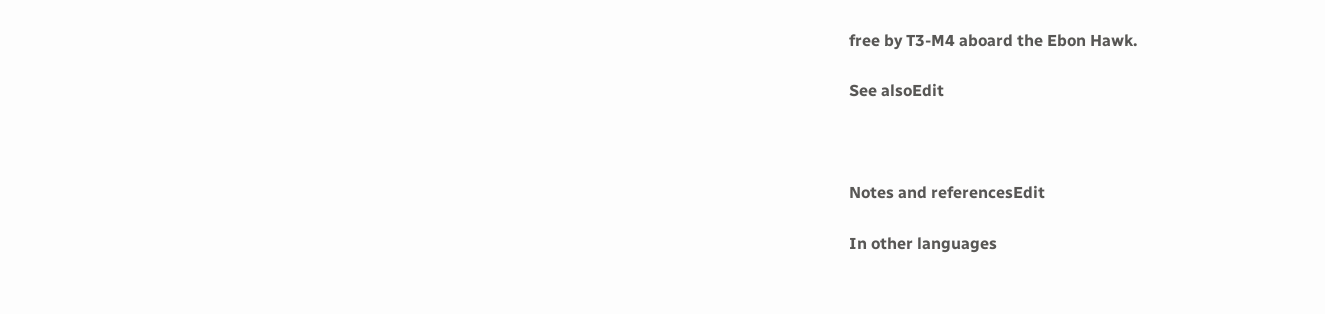free by T3-M4 aboard the Ebon Hawk.

See alsoEdit



Notes and referencesEdit

In other languages